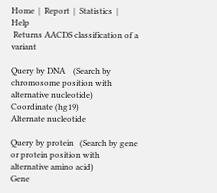Home  |  Report  |  Statistics  |  Help
 Returns AACDS classification of a variant

Query by DNA    (Search by chromosome position with alternative nucleotide)
Coordinate (hg19)
Alternate nucleotide

Query by protein   (Search by gene or protein position with alternative amino acid)
Gene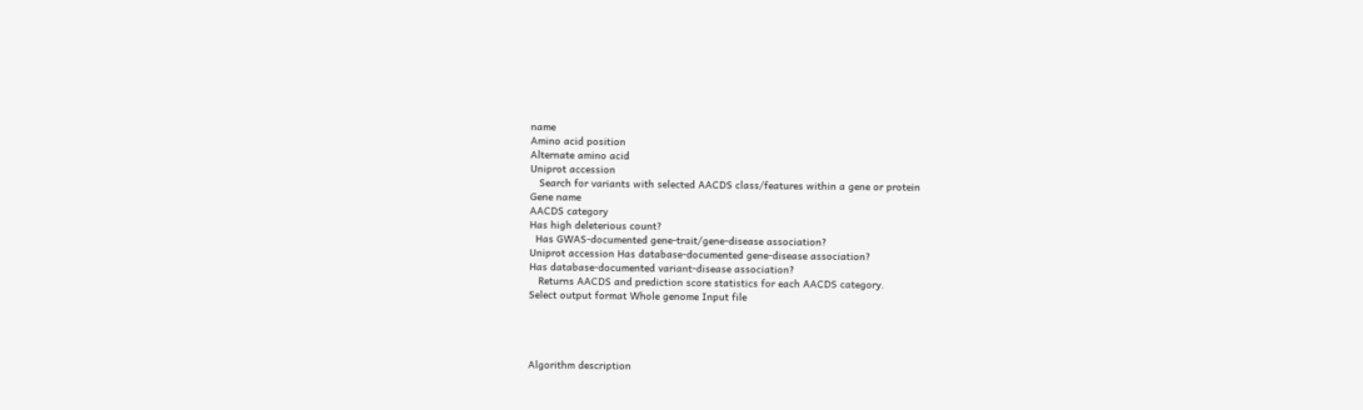name
Amino acid position
Alternate amino acid
Uniprot accession
   Search for variants with selected AACDS class/features within a gene or protein
Gene name
AACDS category
Has high deleterious count?
  Has GWAS-documented gene-trait/gene-disease association?
Uniprot accession Has database-documented gene-disease association?
Has database-documented variant-disease association?
   Returns AACDS and prediction score statistics for each AACDS category.
Select output format Whole genome Input file




Algorithm description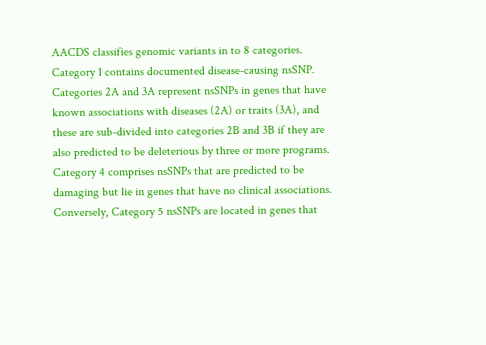AACDS classifies genomic variants in to 8 categories. Category 1 contains documented disease-causing nsSNP. Categories 2A and 3A represent nsSNPs in genes that have known associations with diseases (2A) or traits (3A), and these are sub-divided into categories 2B and 3B if they are also predicted to be deleterious by three or more programs. Category 4 comprises nsSNPs that are predicted to be damaging but lie in genes that have no clinical associations. Conversely, Category 5 nsSNPs are located in genes that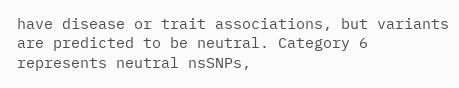have disease or trait associations, but variants are predicted to be neutral. Category 6 represents neutral nsSNPs,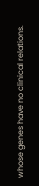whose genes have no clinical relations.